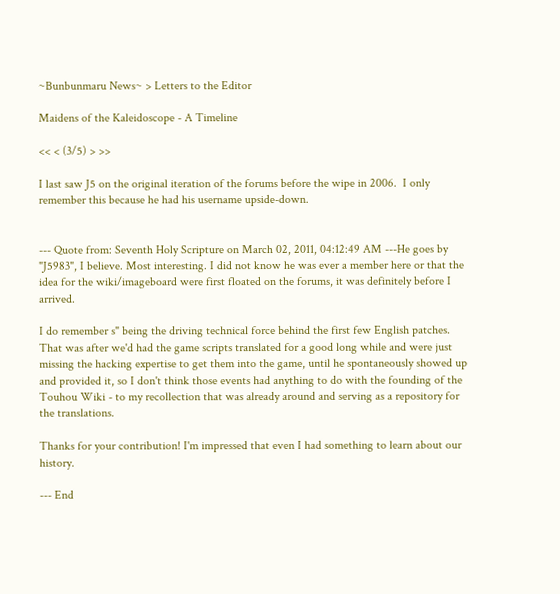~Bunbunmaru News~ > Letters to the Editor

Maidens of the Kaleidoscope - A Timeline

<< < (3/5) > >>

I last saw J5 on the original iteration of the forums before the wipe in 2006.  I only remember this because he had his username upside-down.


--- Quote from: Seventh Holy Scripture on March 02, 2011, 04:12:49 AM ---He goes by "J5983", I believe. Most interesting. I did not know he was ever a member here or that the idea for the wiki/imageboard were first floated on the forums, it was definitely before I arrived.

I do remember s" being the driving technical force behind the first few English patches. That was after we'd had the game scripts translated for a good long while and were just missing the hacking expertise to get them into the game, until he spontaneously showed up and provided it, so I don't think those events had anything to do with the founding of the Touhou Wiki - to my recollection that was already around and serving as a repository for the translations.

Thanks for your contribution! I'm impressed that even I had something to learn about our history.

--- End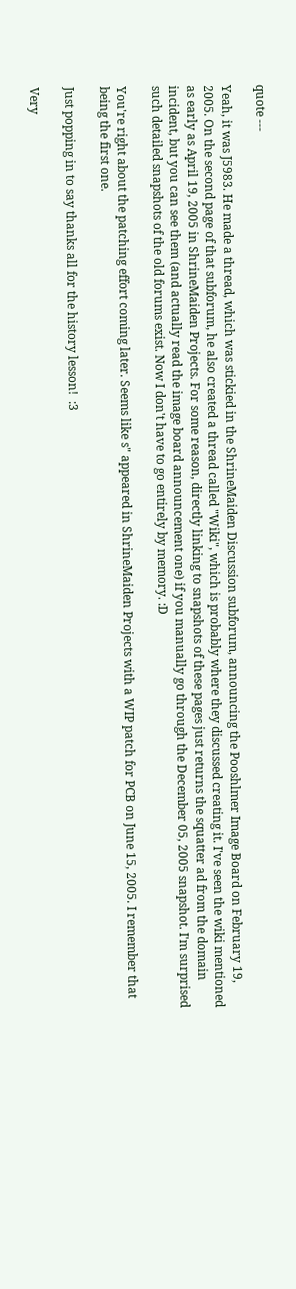quote ---

Yeah, it was J5983. He made a thread, which was stickied in the ShrineMaiden Discussion subforum, announcing the Pooshlmer Image Board on February 19, 2005. On the second page of that subforum, he also created a thread called "Wiki", which is probably where they discussed creating it. I've seen the wiki mentioned as early as April 19, 2005 in ShrineMaiden Projects. For some reason, directly linking to snapshots of these pages just returns the squatter ad from the domain incident, but you can see them (and actually read the image board announcement one) if you manually go through the December 05, 2005 snapshot. I'm surprised such detailed snapshots of the old forums exist. Now I don't have to go entirely by memory. :D

You're right about the patching effort coming later. Seems like s" appeared in ShrineMaiden Projects with a WIP patch for PCB on June 15, 2005. I remember that being the first one.

Just popping in to say thanks all for the history lesson!  :3

Very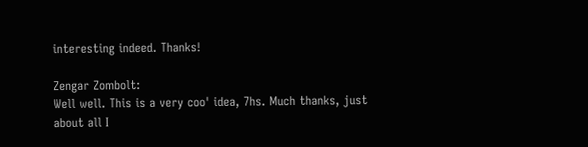interesting indeed. Thanks!

Zengar Zombolt:
Well well. This is a very coo' idea, 7hs. Much thanks, just about all I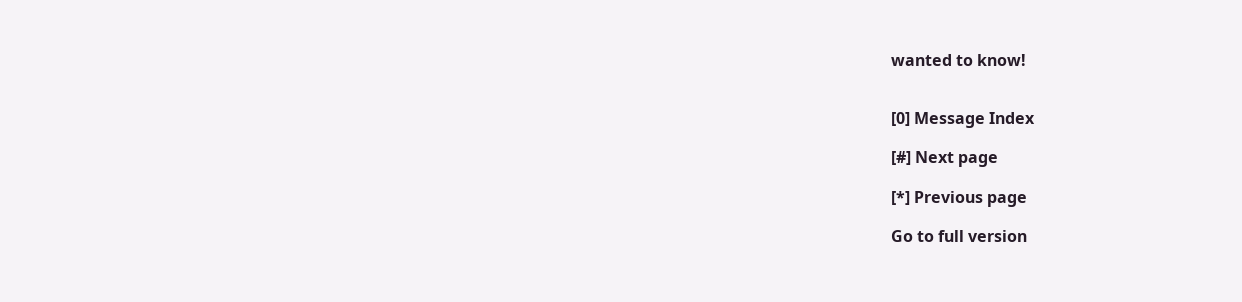wanted to know!


[0] Message Index

[#] Next page

[*] Previous page

Go to full version